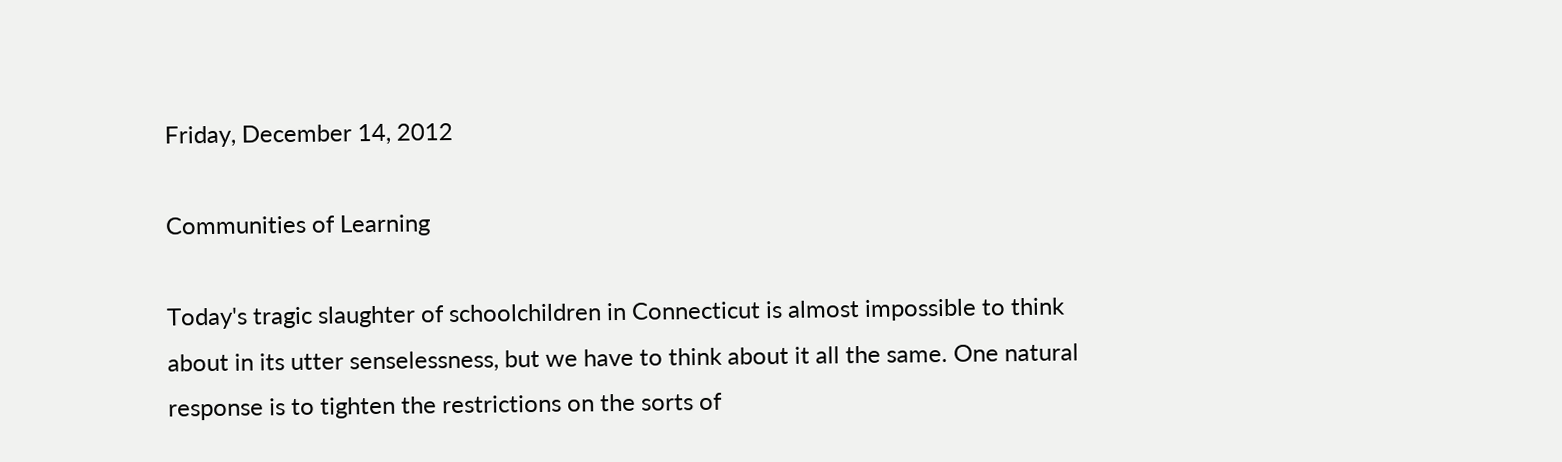Friday, December 14, 2012

Communities of Learning

Today's tragic slaughter of schoolchildren in Connecticut is almost impossible to think about in its utter senselessness, but we have to think about it all the same. One natural response is to tighten the restrictions on the sorts of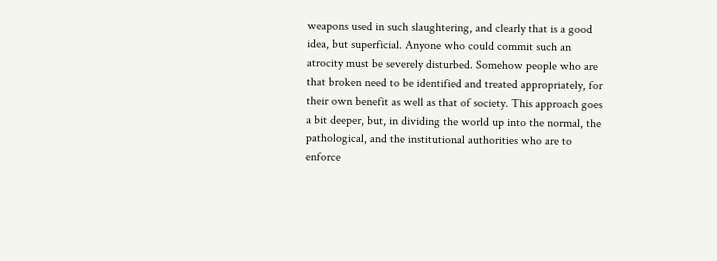weapons used in such slaughtering, and clearly that is a good idea, but superficial. Anyone who could commit such an atrocity must be severely disturbed. Somehow people who are that broken need to be identified and treated appropriately, for their own benefit as well as that of society. This approach goes a bit deeper, but, in dividing the world up into the normal, the pathological, and the institutional authorities who are to enforce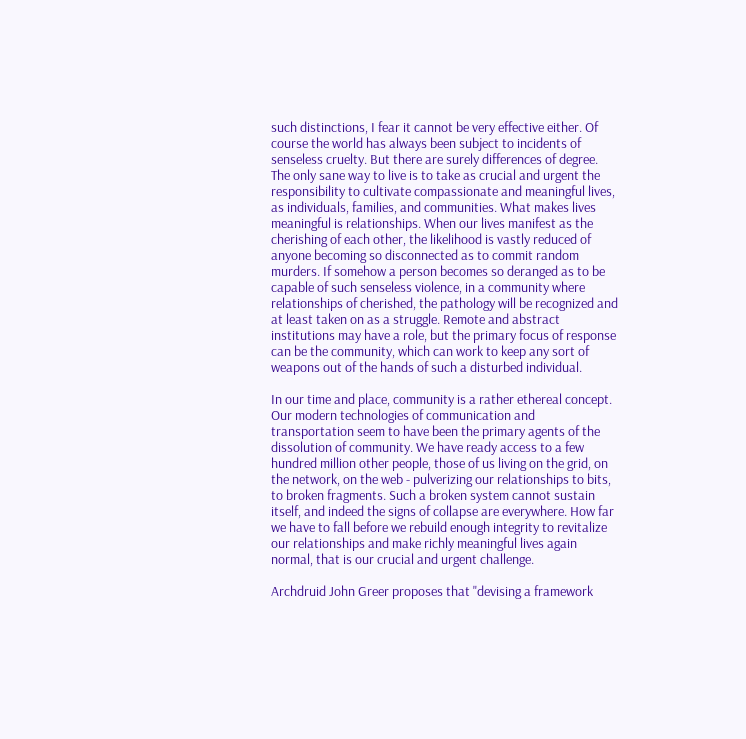such distinctions, I fear it cannot be very effective either. Of course the world has always been subject to incidents of senseless cruelty. But there are surely differences of degree. The only sane way to live is to take as crucial and urgent the responsibility to cultivate compassionate and meaningful lives, as individuals, families, and communities. What makes lives meaningful is relationships. When our lives manifest as the cherishing of each other, the likelihood is vastly reduced of anyone becoming so disconnected as to commit random murders. If somehow a person becomes so deranged as to be capable of such senseless violence, in a community where relationships of cherished, the pathology will be recognized and at least taken on as a struggle. Remote and abstract institutions may have a role, but the primary focus of response can be the community, which can work to keep any sort of weapons out of the hands of such a disturbed individual.

In our time and place, community is a rather ethereal concept. Our modern technologies of communication and transportation seem to have been the primary agents of the dissolution of community. We have ready access to a few hundred million other people, those of us living on the grid, on the network, on the web - pulverizing our relationships to bits, to broken fragments. Such a broken system cannot sustain itself, and indeed the signs of collapse are everywhere. How far we have to fall before we rebuild enough integrity to revitalize our relationships and make richly meaningful lives again normal, that is our crucial and urgent challenge.

Archdruid John Greer proposes that "devising a framework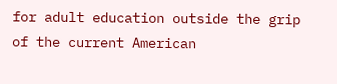for adult education outside the grip of the current American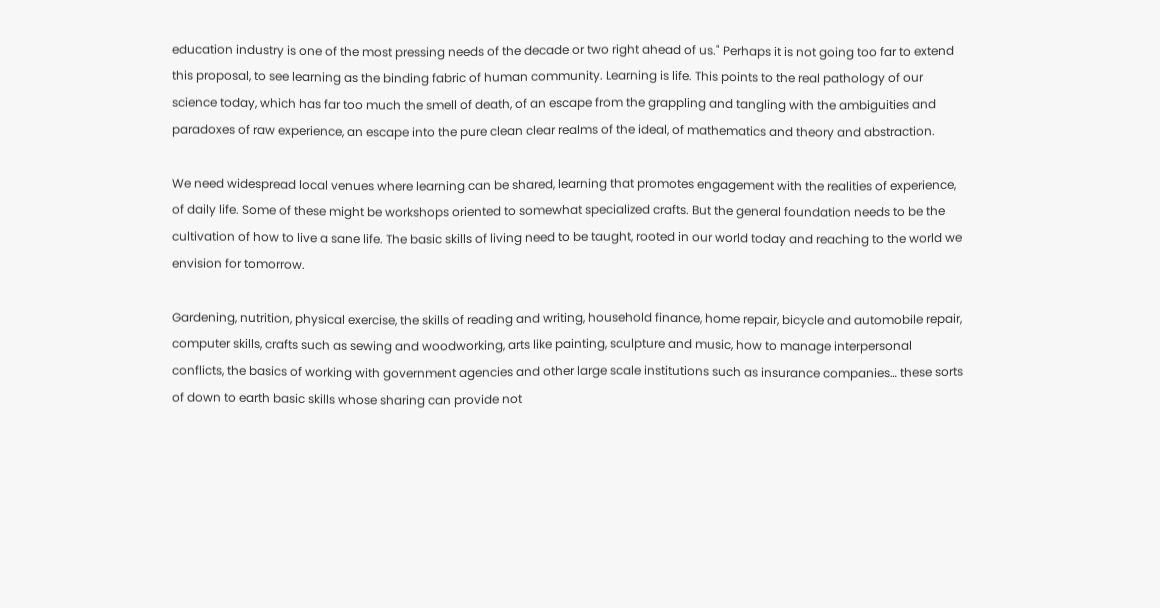education industry is one of the most pressing needs of the decade or two right ahead of us." Perhaps it is not going too far to extend this proposal, to see learning as the binding fabric of human community. Learning is life. This points to the real pathology of our science today, which has far too much the smell of death, of an escape from the grappling and tangling with the ambiguities and paradoxes of raw experience, an escape into the pure clean clear realms of the ideal, of mathematics and theory and abstraction.

We need widespread local venues where learning can be shared, learning that promotes engagement with the realities of experience, of daily life. Some of these might be workshops oriented to somewhat specialized crafts. But the general foundation needs to be the cultivation of how to live a sane life. The basic skills of living need to be taught, rooted in our world today and reaching to the world we envision for tomorrow.

Gardening, nutrition, physical exercise, the skills of reading and writing, household finance, home repair, bicycle and automobile repair, computer skills, crafts such as sewing and woodworking, arts like painting, sculpture and music, how to manage interpersonal conflicts, the basics of working with government agencies and other large scale institutions such as insurance companies… these sorts of down to earth basic skills whose sharing can provide not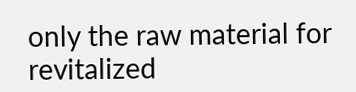only the raw material for revitalized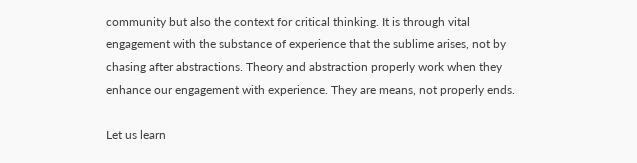community but also the context for critical thinking. It is through vital engagement with the substance of experience that the sublime arises, not by chasing after abstractions. Theory and abstraction properly work when they enhance our engagement with experience. They are means, not properly ends.

Let us learn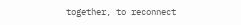together, to reconnect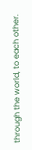through the world, to each other.